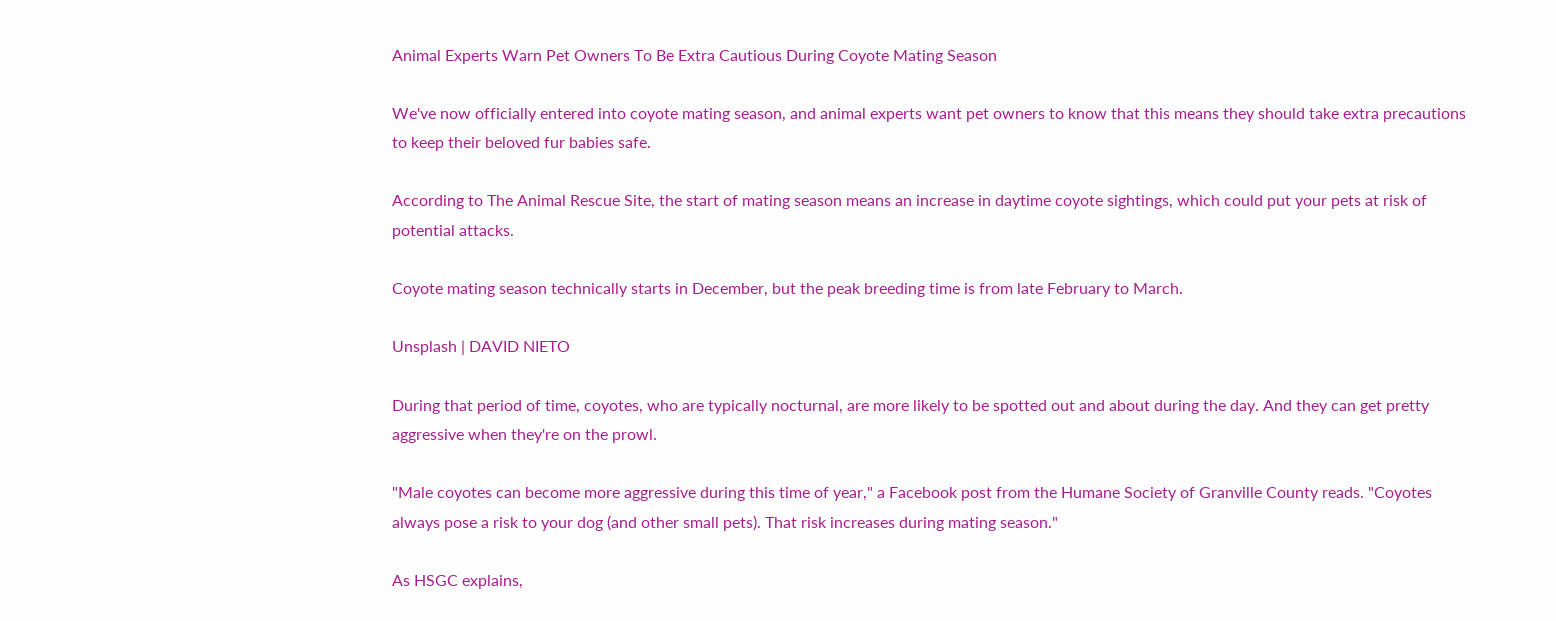Animal Experts Warn Pet Owners To Be Extra Cautious During Coyote Mating Season

We've now officially entered into coyote mating season, and animal experts want pet owners to know that this means they should take extra precautions to keep their beloved fur babies safe.

According to The Animal Rescue Site, the start of mating season means an increase in daytime coyote sightings, which could put your pets at risk of potential attacks.

Coyote mating season technically starts in December, but the peak breeding time is from late February to March.

Unsplash | DAVID NIETO

During that period of time, coyotes, who are typically nocturnal, are more likely to be spotted out and about during the day. And they can get pretty aggressive when they're on the prowl.

"Male coyotes can become more aggressive during this time of year," a Facebook post from the Humane Society of Granville County reads. "Coyotes always pose a risk to your dog (and other small pets). That risk increases during mating season."

As HSGC explains,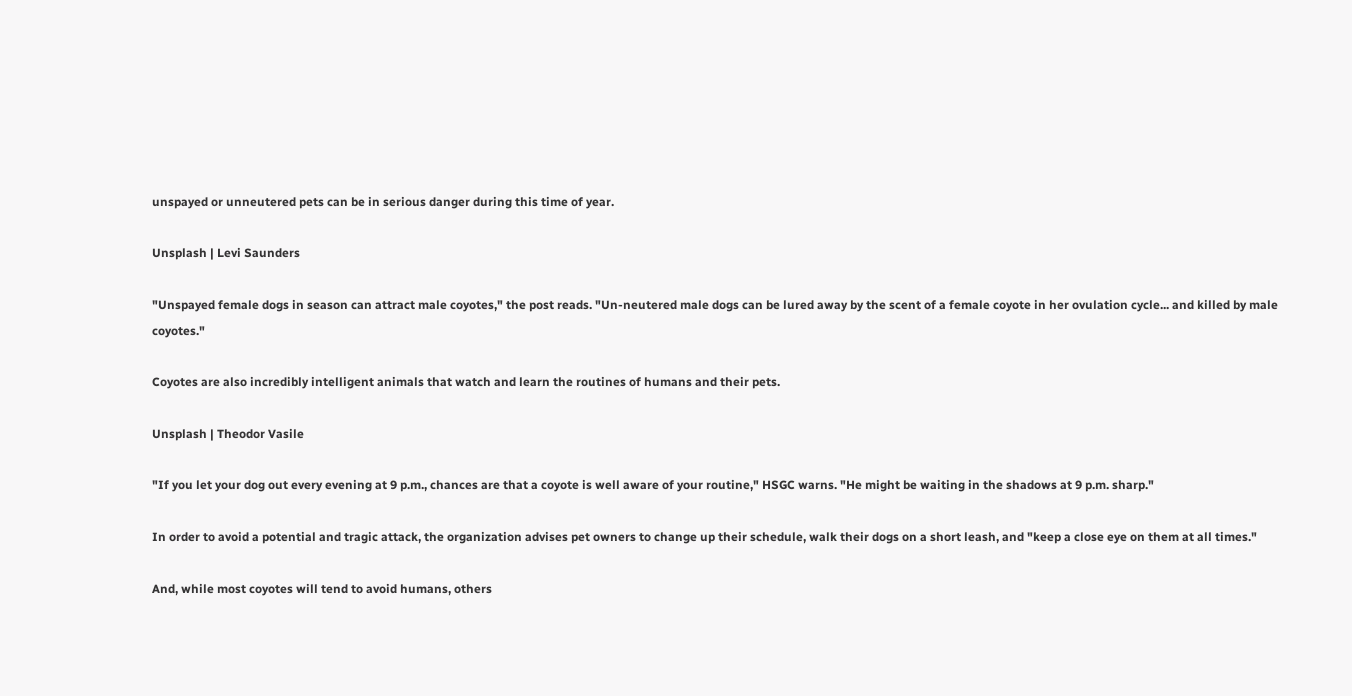unspayed or unneutered pets can be in serious danger during this time of year.

Unsplash | Levi Saunders

"Unspayed female dogs in season can attract male coyotes," the post reads. "Un-neutered male dogs can be lured away by the scent of a female coyote in her ovulation cycle... and killed by male coyotes."

Coyotes are also incredibly intelligent animals that watch and learn the routines of humans and their pets.

Unsplash | Theodor Vasile

"If you let your dog out every evening at 9 p.m., chances are that a coyote is well aware of your routine," HSGC warns. "He might be waiting in the shadows at 9 p.m. sharp."

In order to avoid a potential and tragic attack, the organization advises pet owners to change up their schedule, walk their dogs on a short leash, and "keep a close eye on them at all times."

And, while most coyotes will tend to avoid humans, others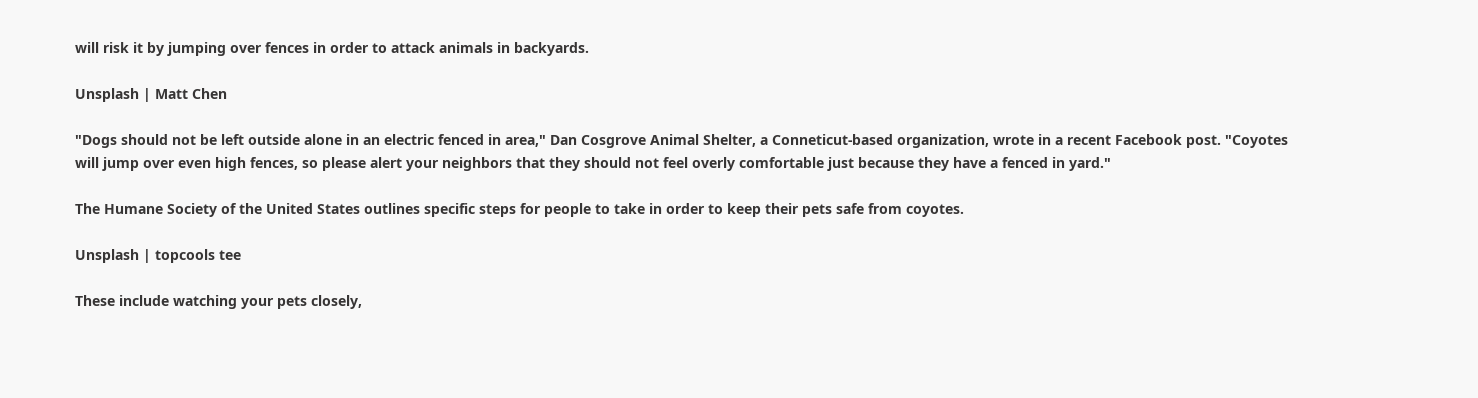will risk it by jumping over fences in order to attack animals in backyards.

Unsplash | Matt Chen

"Dogs should not be left outside alone in an electric fenced in area," Dan Cosgrove Animal Shelter, a Conneticut-based organization, wrote in a recent Facebook post. "Coyotes will jump over even high fences, so please alert your neighbors that they should not feel overly comfortable just because they have a fenced in yard."

The Humane Society of the United States outlines specific steps for people to take in order to keep their pets safe from coyotes.

Unsplash | topcools tee

These include watching your pets closely,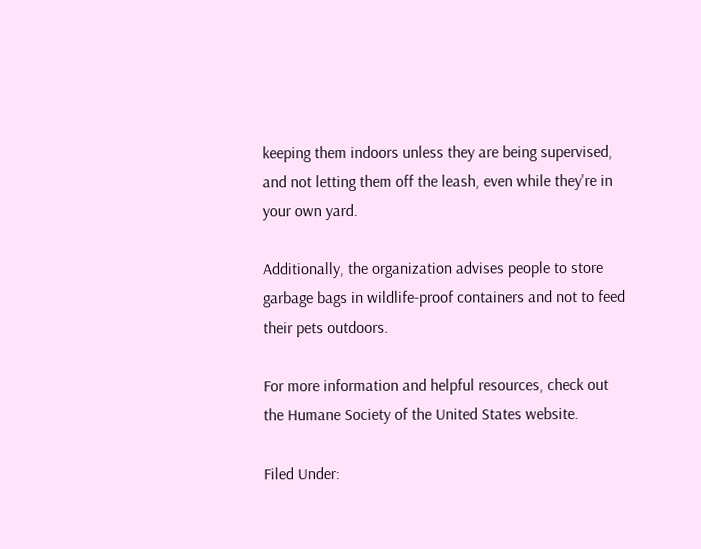keeping them indoors unless they are being supervised, and not letting them off the leash, even while they're in your own yard.

Additionally, the organization advises people to store garbage bags in wildlife-proof containers and not to feed their pets outdoors.

For more information and helpful resources, check out the Humane Society of the United States website.

Filed Under: